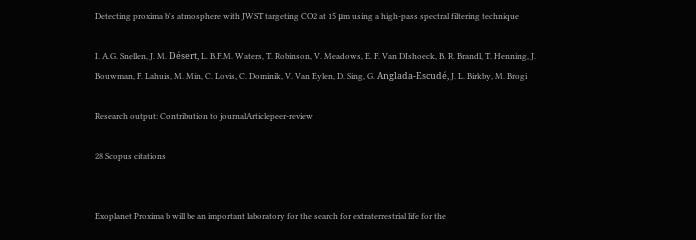Detecting proxima b's atmosphere with JWST targeting CO2 at 15 μm using a high-pass spectral filtering technique

I. A.G. Snellen, J. M. Désert, L. B.F.M. Waters, T. Robinson, V. Meadows, E. F. Van DIshoeck, B. R. Brandl, T. Henning, J. Bouwman, F. Lahuis, M. Min, C. Lovis, C. Dominik, V. Van Eylen, D. Sing, G. Anglada-Escudé, J. L. Birkby, M. Brogi

Research output: Contribution to journalArticlepeer-review

28 Scopus citations


Exoplanet Proxima b will be an important laboratory for the search for extraterrestrial life for the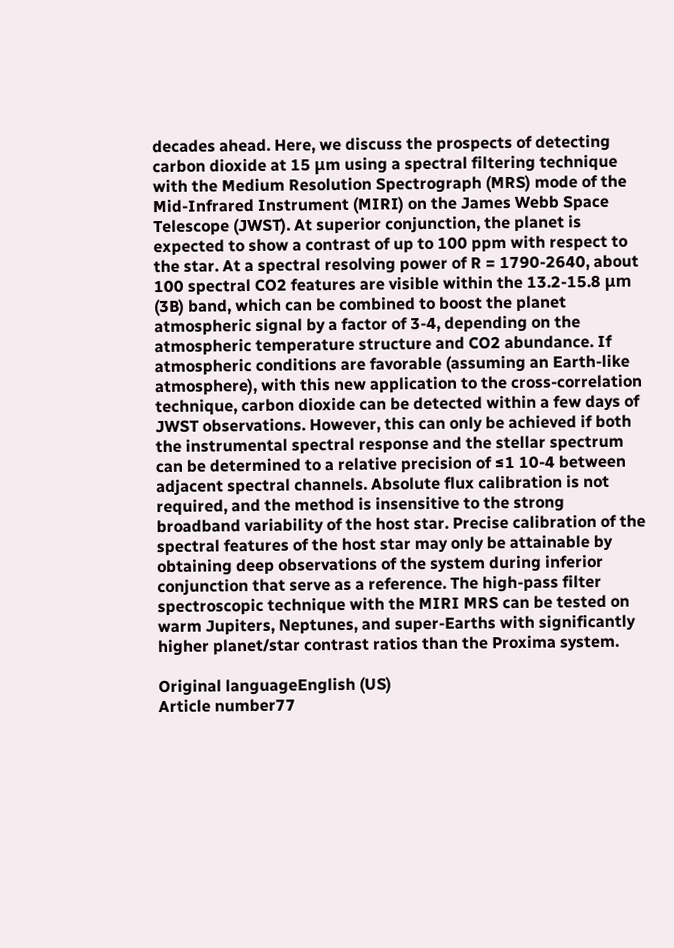decades ahead. Here, we discuss the prospects of detecting carbon dioxide at 15 μm using a spectral filtering technique with the Medium Resolution Spectrograph (MRS) mode of the Mid-Infrared Instrument (MIRI) on the James Webb Space Telescope (JWST). At superior conjunction, the planet is expected to show a contrast of up to 100 ppm with respect to the star. At a spectral resolving power of R = 1790-2640, about 100 spectral CO2 features are visible within the 13.2-15.8 μm (3B) band, which can be combined to boost the planet atmospheric signal by a factor of 3-4, depending on the atmospheric temperature structure and CO2 abundance. If atmospheric conditions are favorable (assuming an Earth-like atmosphere), with this new application to the cross-correlation technique, carbon dioxide can be detected within a few days of JWST observations. However, this can only be achieved if both the instrumental spectral response and the stellar spectrum can be determined to a relative precision of ≤1 10-4 between adjacent spectral channels. Absolute flux calibration is not required, and the method is insensitive to the strong broadband variability of the host star. Precise calibration of the spectral features of the host star may only be attainable by obtaining deep observations of the system during inferior conjunction that serve as a reference. The high-pass filter spectroscopic technique with the MIRI MRS can be tested on warm Jupiters, Neptunes, and super-Earths with significantly higher planet/star contrast ratios than the Proxima system.

Original languageEnglish (US)
Article number77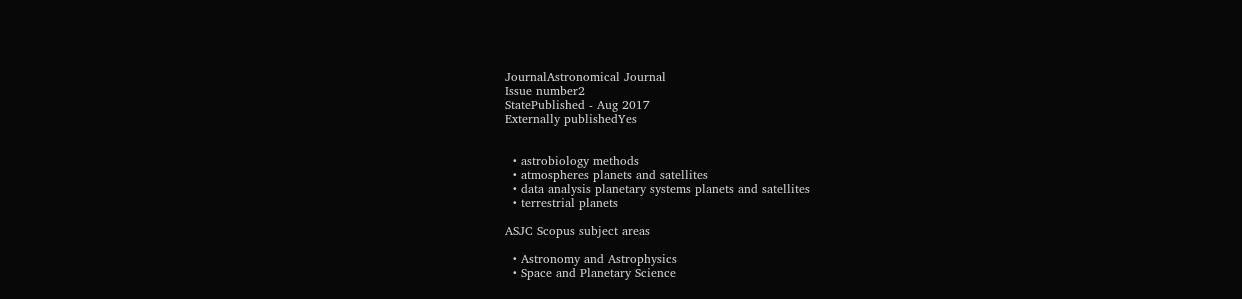JournalAstronomical Journal
Issue number2
StatePublished - Aug 2017
Externally publishedYes


  • astrobiology methods
  • atmospheres planets and satellites
  • data analysis planetary systems planets and satellites
  • terrestrial planets

ASJC Scopus subject areas

  • Astronomy and Astrophysics
  • Space and Planetary Science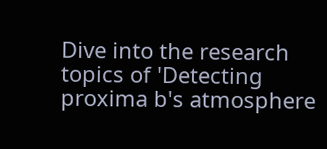Dive into the research topics of 'Detecting proxima b's atmosphere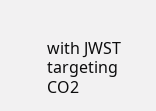with JWST targeting CO2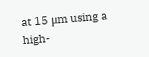at 15 μm using a high-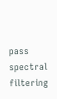pass spectral filtering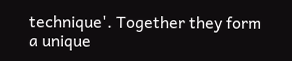technique'. Together they form a unique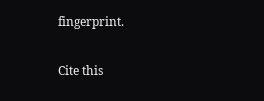fingerprint.

Cite this